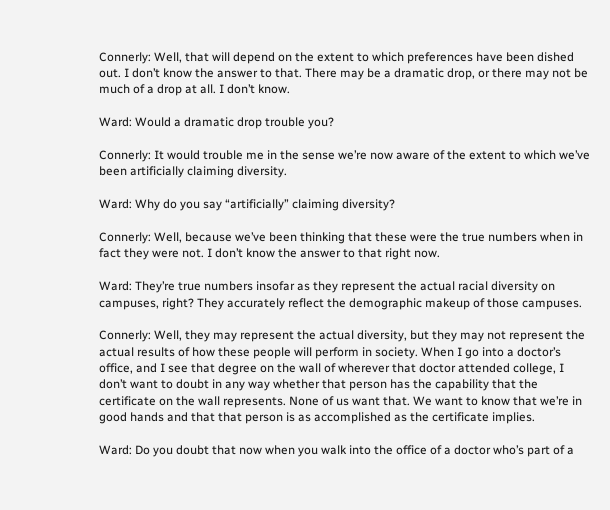Connerly: Well, that will depend on the extent to which preferences have been dished out. I don’t know the answer to that. There may be a dramatic drop, or there may not be much of a drop at all. I don’t know.

Ward: Would a dramatic drop trouble you?

Connerly: It would trouble me in the sense we’re now aware of the extent to which we’ve been artificially claiming diversity.

Ward: Why do you say “artificially” claiming diversity?

Connerly: Well, because we’ve been thinking that these were the true numbers when in fact they were not. I don’t know the answer to that right now.

Ward: They’re true numbers insofar as they represent the actual racial diversity on campuses, right? They accurately reflect the demographic makeup of those campuses.

Connerly: Well, they may represent the actual diversity, but they may not represent the actual results of how these people will perform in society. When I go into a doctor’s office, and I see that degree on the wall of wherever that doctor attended college, I don’t want to doubt in any way whether that person has the capability that the certificate on the wall represents. None of us want that. We want to know that we’re in good hands and that that person is as accomplished as the certificate implies.

Ward: Do you doubt that now when you walk into the office of a doctor who’s part of a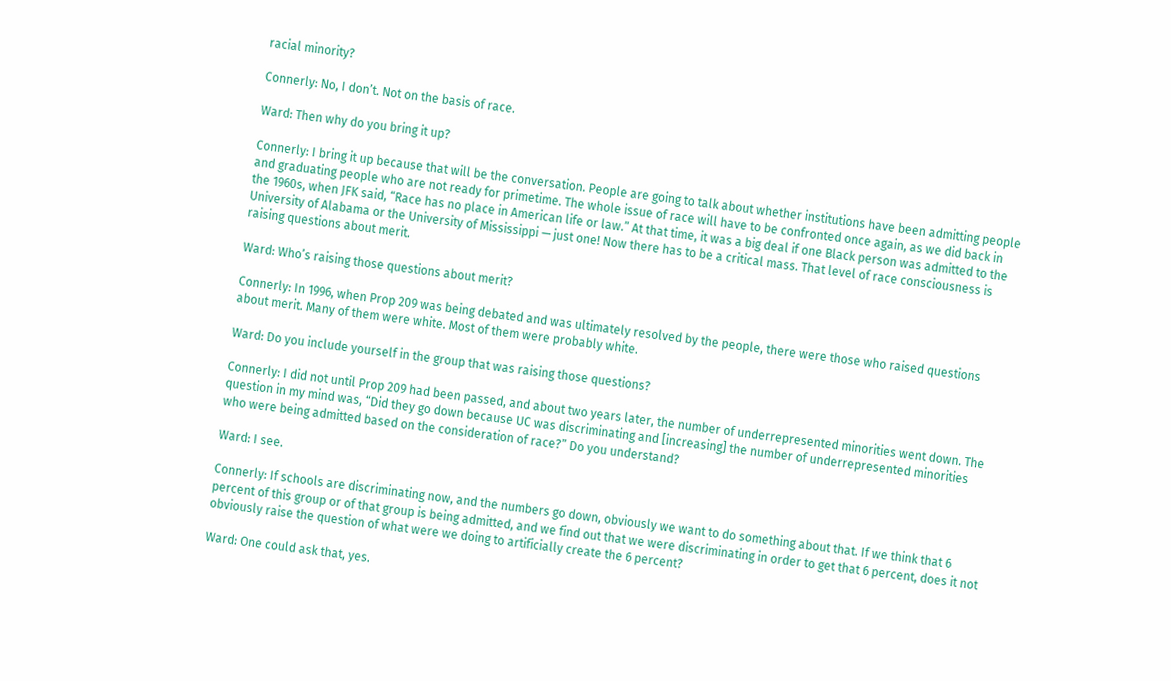racial minority?

Connerly: No, I don’t. Not on the basis of race.

Ward: Then why do you bring it up?

Connerly: I bring it up because that will be the conversation. People are going to talk about whether institutions have been admitting people and graduating people who are not ready for primetime. The whole issue of race will have to be confronted once again, as we did back in the 1960s, when JFK said, “Race has no place in American life or law.” At that time, it was a big deal if one Black person was admitted to the University of Alabama or the University of Mississippi — just one! Now there has to be a critical mass. That level of race consciousness is raising questions about merit.

Ward: Who’s raising those questions about merit?

Connerly: In 1996, when Prop 209 was being debated and was ultimately resolved by the people, there were those who raised questions about merit. Many of them were white. Most of them were probably white.

Ward: Do you include yourself in the group that was raising those questions?

Connerly: I did not until Prop 209 had been passed, and about two years later, the number of underrepresented minorities went down. The question in my mind was, “Did they go down because UC was discriminating and [increasing] the number of underrepresented minorities who were being admitted based on the consideration of race?” Do you understand?

Ward: I see.

Connerly: If schools are discriminating now, and the numbers go down, obviously we want to do something about that. If we think that 6 percent of this group or of that group is being admitted, and we find out that we were discriminating in order to get that 6 percent, does it not obviously raise the question of what were we doing to artificially create the 6 percent?

Ward: One could ask that, yes.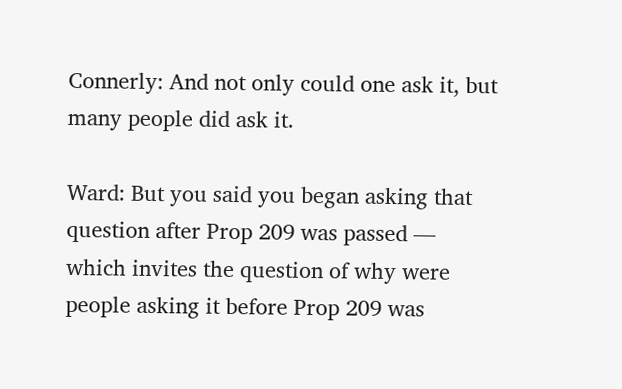Connerly: And not only could one ask it, but many people did ask it.

Ward: But you said you began asking that question after Prop 209 was passed — which invites the question of why were people asking it before Prop 209 was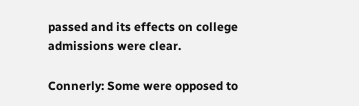passed and its effects on college admissions were clear.

Connerly: Some were opposed to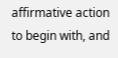affirmative action to begin with, and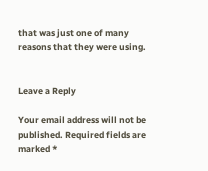that was just one of many reasons that they were using.


Leave a Reply

Your email address will not be published. Required fields are marked *